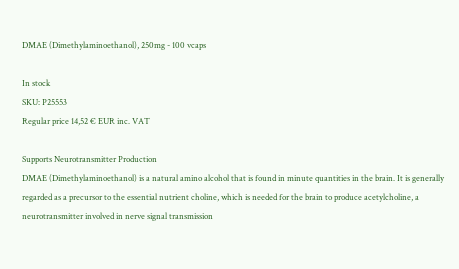DMAE (Dimethylaminoethanol), 250mg - 100 vcaps

In stock
SKU: P25553
Regular price 14,52 € EUR inc. VAT

Supports Neurotransmitter Production
DMAE (Dimethylaminoethanol) is a natural amino alcohol that is found in minute quantities in the brain. It is generally regarded as a precursor to the essential nutrient choline, which is needed for the brain to produce acetylcholine, a neurotransmitter involved in nerve signal transmission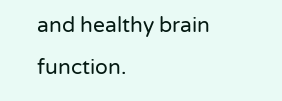and healthy brain function.